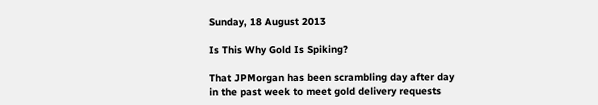Sunday, 18 August 2013

Is This Why Gold Is Spiking?

That JPMorgan has been scrambling day after day in the past week to meet gold delivery requests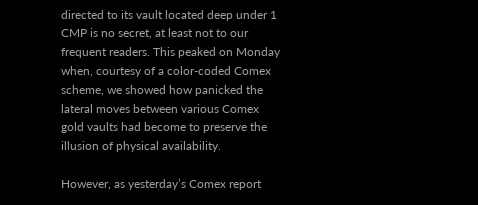directed to its vault located deep under 1 CMP is no secret, at least not to our frequent readers. This peaked on Monday when, courtesy of a color-coded Comex scheme, we showed how panicked the lateral moves between various Comex gold vaults had become to preserve the illusion of physical availability.

However, as yesterday’s Comex report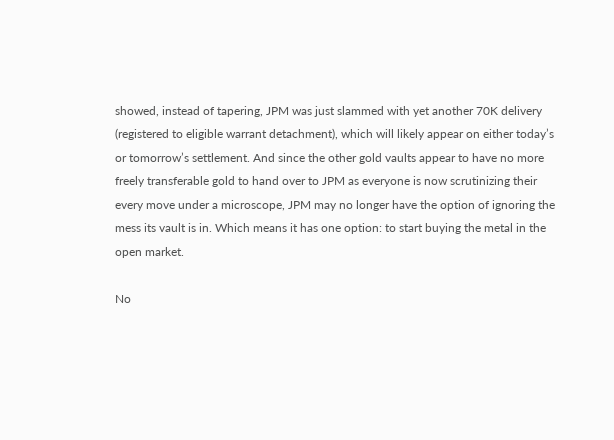showed, instead of tapering, JPM was just slammed with yet another 70K delivery (registered to eligible warrant detachment), which will likely appear on either today’s or tomorrow’s settlement. And since the other gold vaults appear to have no more freely transferable gold to hand over to JPM as everyone is now scrutinizing their every move under a microscope, JPM may no longer have the option of ignoring the mess its vault is in. Which means it has one option: to start buying the metal in the open market.

No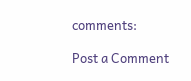comments:

Post a Comment